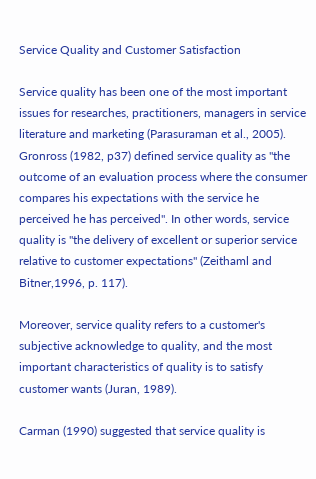Service Quality and Customer Satisfaction

Service quality has been one of the most important issues for researches, practitioners, managers in service literature and marketing (Parasuraman et al., 2005). Gronross (1982, p37) defined service quality as "the outcome of an evaluation process where the consumer compares his expectations with the service he perceived he has perceived". In other words, service quality is "the delivery of excellent or superior service relative to customer expectations" (Zeithaml and Bitner,1996, p. 117).

Moreover, service quality refers to a customer's subjective acknowledge to quality, and the most important characteristics of quality is to satisfy customer wants (Juran, 1989).

Carman (1990) suggested that service quality is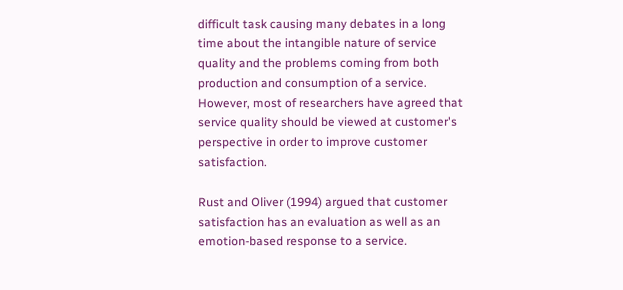difficult task causing many debates in a long time about the intangible nature of service quality and the problems coming from both production and consumption of a service. However, most of researchers have agreed that service quality should be viewed at customer's perspective in order to improve customer satisfaction.

Rust and Oliver (1994) argued that customer satisfaction has an evaluation as well as an emotion-based response to a service.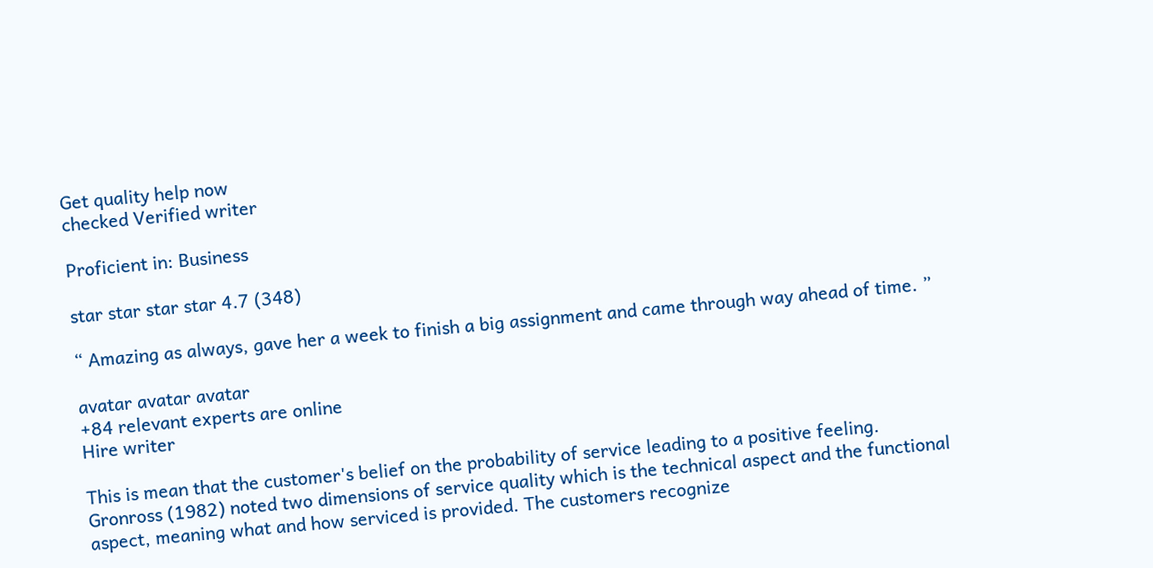Get quality help now
checked Verified writer

Proficient in: Business

star star star star 4.7 (348)

“ Amazing as always, gave her a week to finish a big assignment and came through way ahead of time. ”

avatar avatar avatar
+84 relevant experts are online
Hire writer

This is mean that the customer's belief on the probability of service leading to a positive feeling. Gronross (1982) noted two dimensions of service quality which is the technical aspect and the functional aspect, meaning what and how serviced is provided. The customers recognize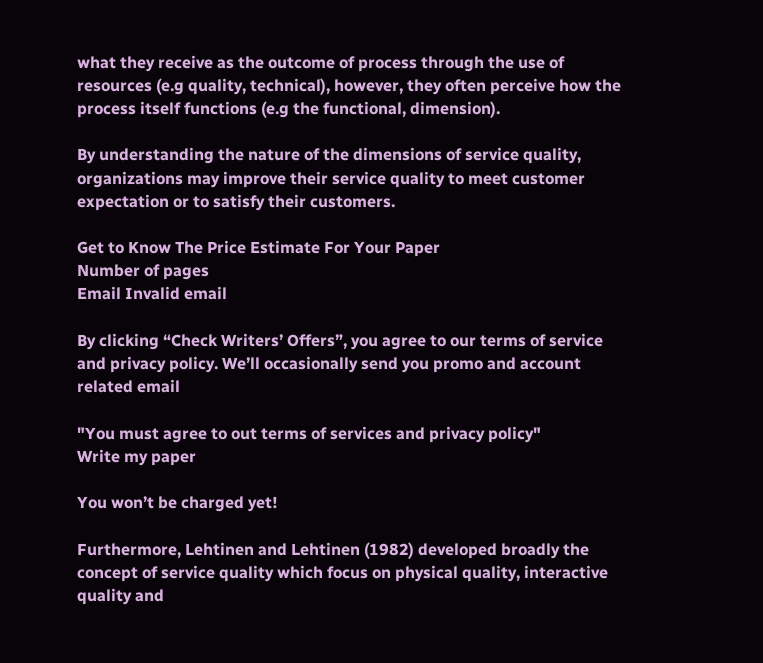what they receive as the outcome of process through the use of resources (e.g quality, technical), however, they often perceive how the process itself functions (e.g the functional, dimension).

By understanding the nature of the dimensions of service quality, organizations may improve their service quality to meet customer expectation or to satisfy their customers.

Get to Know The Price Estimate For Your Paper
Number of pages
Email Invalid email

By clicking “Check Writers’ Offers”, you agree to our terms of service and privacy policy. We’ll occasionally send you promo and account related email

"You must agree to out terms of services and privacy policy"
Write my paper

You won’t be charged yet!

Furthermore, Lehtinen and Lehtinen (1982) developed broadly the concept of service quality which focus on physical quality, interactive quality and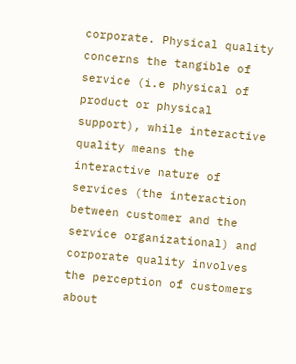corporate. Physical quality concerns the tangible of service (i.e physical of product or physical support), while interactive quality means the interactive nature of services (the interaction between customer and the service organizational) and corporate quality involves the perception of customers about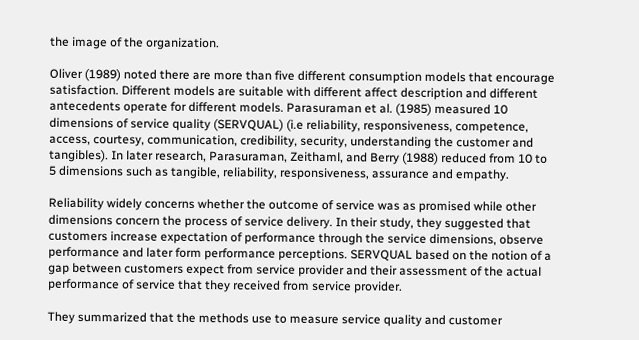the image of the organization.

Oliver (1989) noted there are more than five different consumption models that encourage satisfaction. Different models are suitable with different affect description and different antecedents operate for different models. Parasuraman et al. (1985) measured 10 dimensions of service quality (SERVQUAL) (i.e reliability, responsiveness, competence, access, courtesy, communication, credibility, security, understanding the customer and tangibles). In later research, Parasuraman, Zeithaml, and Berry (1988) reduced from 10 to 5 dimensions such as tangible, reliability, responsiveness, assurance and empathy.

Reliability widely concerns whether the outcome of service was as promised while other dimensions concern the process of service delivery. In their study, they suggested that customers increase expectation of performance through the service dimensions, observe performance and later form performance perceptions. SERVQUAL based on the notion of a gap between customers expect from service provider and their assessment of the actual performance of service that they received from service provider.

They summarized that the methods use to measure service quality and customer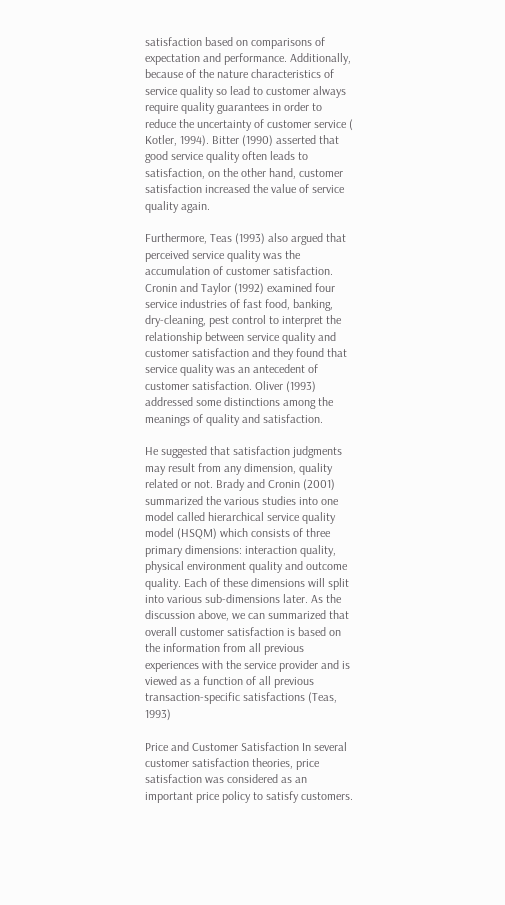satisfaction based on comparisons of expectation and performance. Additionally, because of the nature characteristics of service quality so lead to customer always require quality guarantees in order to reduce the uncertainty of customer service ( Kotler, 1994). Bitter (1990) asserted that good service quality often leads to satisfaction, on the other hand, customer satisfaction increased the value of service quality again.

Furthermore, Teas (1993) also argued that perceived service quality was the accumulation of customer satisfaction. Cronin and Taylor (1992) examined four service industries of fast food, banking, dry-cleaning, pest control to interpret the relationship between service quality and customer satisfaction and they found that service quality was an antecedent of customer satisfaction. Oliver (1993) addressed some distinctions among the meanings of quality and satisfaction.

He suggested that satisfaction judgments may result from any dimension, quality related or not. Brady and Cronin (2001) summarized the various studies into one model called hierarchical service quality model (HSQM) which consists of three primary dimensions: interaction quality, physical environment quality and outcome quality. Each of these dimensions will split into various sub-dimensions later. As the discussion above, we can summarized that overall customer satisfaction is based on the information from all previous experiences with the service provider and is viewed as a function of all previous transaction-specific satisfactions (Teas, 1993)

Price and Customer Satisfaction In several customer satisfaction theories, price satisfaction was considered as an important price policy to satisfy customers.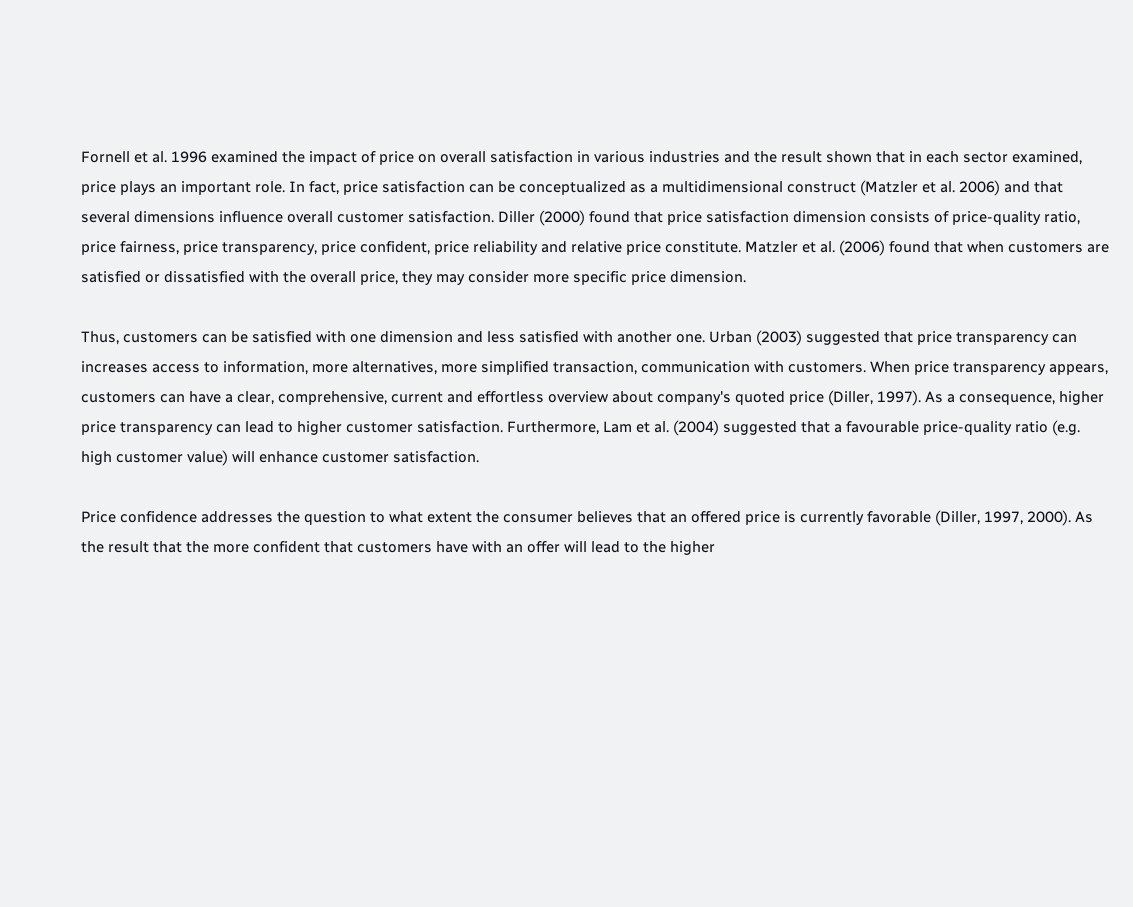Fornell et al. 1996 examined the impact of price on overall satisfaction in various industries and the result shown that in each sector examined, price plays an important role. In fact, price satisfaction can be conceptualized as a multidimensional construct (Matzler et al. 2006) and that several dimensions influence overall customer satisfaction. Diller (2000) found that price satisfaction dimension consists of price-quality ratio, price fairness, price transparency, price confident, price reliability and relative price constitute. Matzler et al. (2006) found that when customers are satisfied or dissatisfied with the overall price, they may consider more specific price dimension.

Thus, customers can be satisfied with one dimension and less satisfied with another one. Urban (2003) suggested that price transparency can increases access to information, more alternatives, more simplified transaction, communication with customers. When price transparency appears, customers can have a clear, comprehensive, current and effortless overview about company's quoted price (Diller, 1997). As a consequence, higher price transparency can lead to higher customer satisfaction. Furthermore, Lam et al. (2004) suggested that a favourable price-quality ratio (e.g. high customer value) will enhance customer satisfaction.

Price confidence addresses the question to what extent the consumer believes that an offered price is currently favorable (Diller, 1997, 2000). As the result that the more confident that customers have with an offer will lead to the higher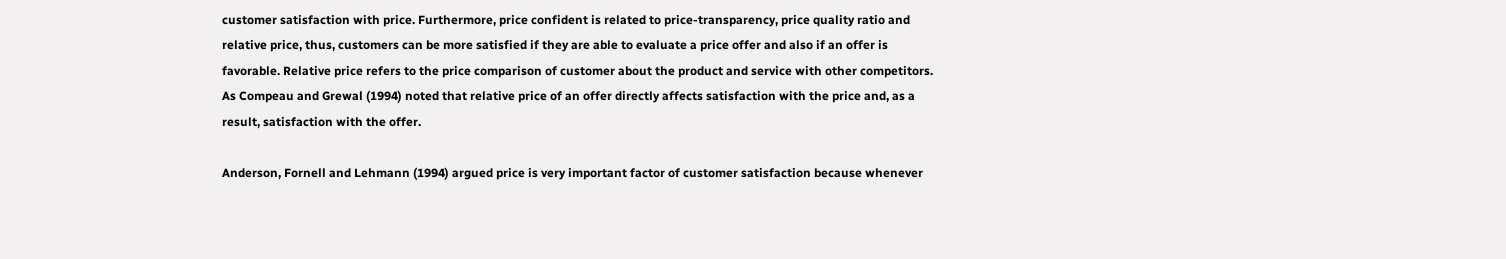customer satisfaction with price. Furthermore, price confident is related to price-transparency, price quality ratio and relative price, thus, customers can be more satisfied if they are able to evaluate a price offer and also if an offer is favorable. Relative price refers to the price comparison of customer about the product and service with other competitors. As Compeau and Grewal (1994) noted that relative price of an offer directly affects satisfaction with the price and, as a result, satisfaction with the offer.

Anderson, Fornell and Lehmann (1994) argued price is very important factor of customer satisfaction because whenever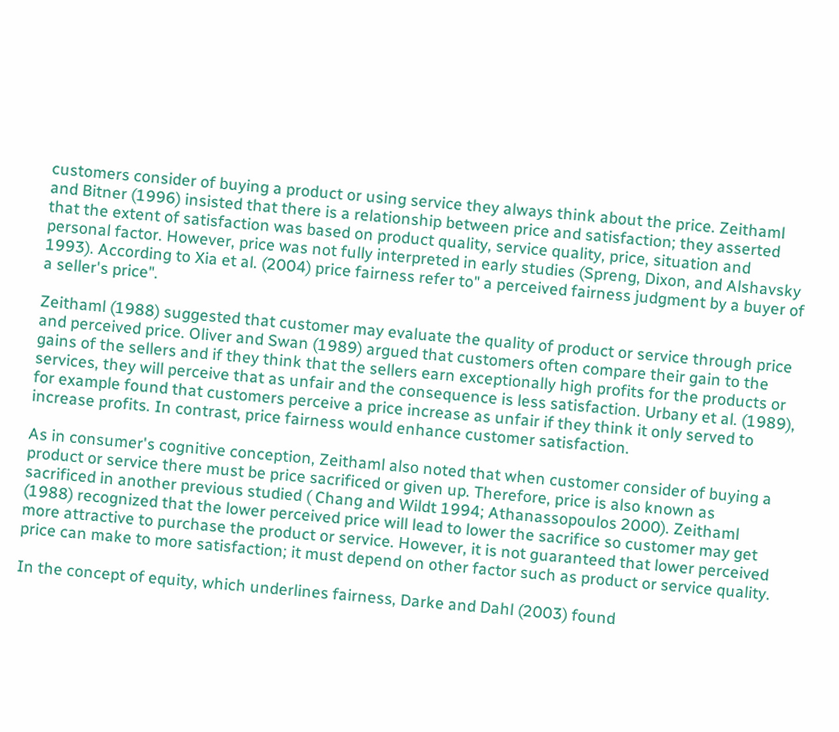customers consider of buying a product or using service they always think about the price. Zeithaml and Bitner (1996) insisted that there is a relationship between price and satisfaction; they asserted that the extent of satisfaction was based on product quality, service quality, price, situation and personal factor. However, price was not fully interpreted in early studies (Spreng, Dixon, and Alshavsky 1993). According to Xia et al. (2004) price fairness refer to" a perceived fairness judgment by a buyer of a seller's price".

Zeithaml (1988) suggested that customer may evaluate the quality of product or service through price and perceived price. Oliver and Swan (1989) argued that customers often compare their gain to the gains of the sellers and if they think that the sellers earn exceptionally high profits for the products or services, they will perceive that as unfair and the consequence is less satisfaction. Urbany et al. (1989), for example found that customers perceive a price increase as unfair if they think it only served to increase profits. In contrast, price fairness would enhance customer satisfaction.

As in consumer's cognitive conception, Zeithaml also noted that when customer consider of buying a product or service there must be price sacrificed or given up. Therefore, price is also known as sacrificed in another previous studied ( Chang and Wildt 1994; Athanassopoulos 2000). Zeithaml (1988) recognized that the lower perceived price will lead to lower the sacrifice so customer may get more attractive to purchase the product or service. However, it is not guaranteed that lower perceived price can make to more satisfaction; it must depend on other factor such as product or service quality.

In the concept of equity, which underlines fairness, Darke and Dahl (2003) found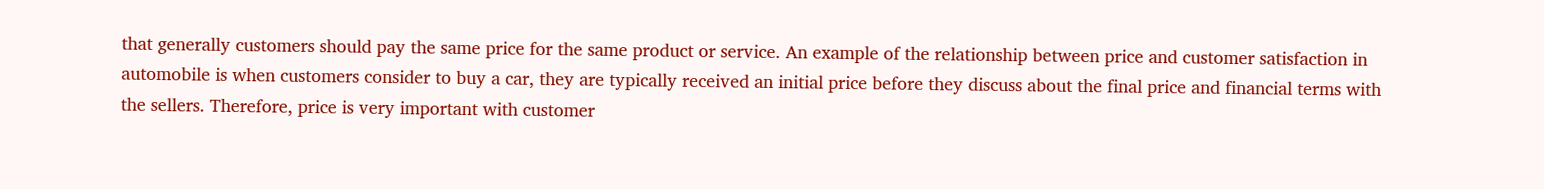that generally customers should pay the same price for the same product or service. An example of the relationship between price and customer satisfaction in automobile is when customers consider to buy a car, they are typically received an initial price before they discuss about the final price and financial terms with the sellers. Therefore, price is very important with customer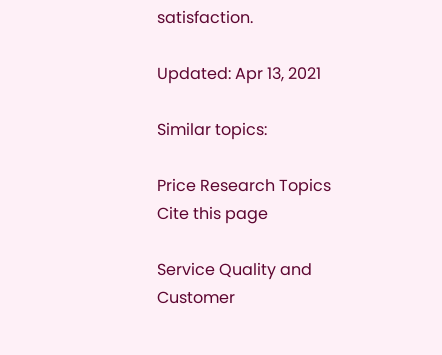satisfaction.

Updated: Apr 13, 2021

Similar topics:

Price Research Topics
Cite this page

Service Quality and Customer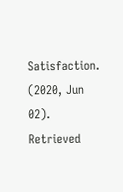Satisfaction. (2020, Jun 02). Retrieved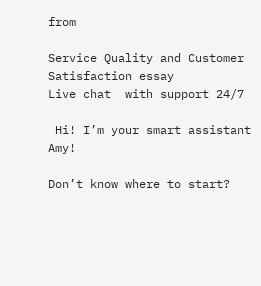from

Service Quality and Customer Satisfaction essay
Live chat  with support 24/7

 Hi! I’m your smart assistant Amy!

Don’t know where to start?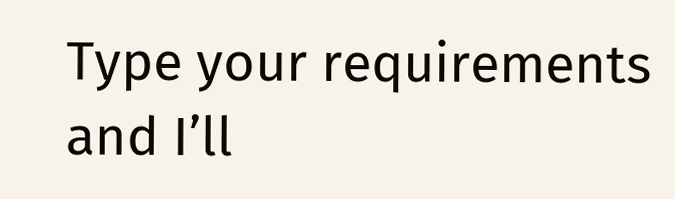Type your requirements and I’ll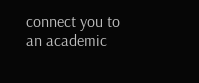connect you to an academic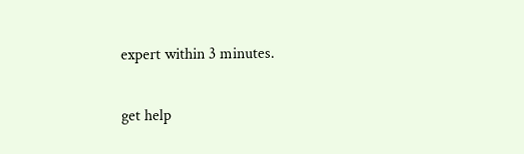expert within 3 minutes.

get help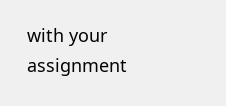with your assignment